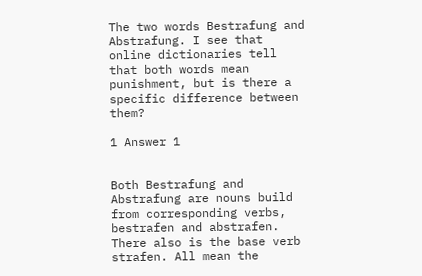The two words Bestrafung and Abstrafung. I see that online dictionaries tell that both words mean punishment, but is there a specific difference between them?

1 Answer 1


Both Bestrafung and Abstrafung are nouns build from corresponding verbs, bestrafen and abstrafen. There also is the base verb strafen. All mean the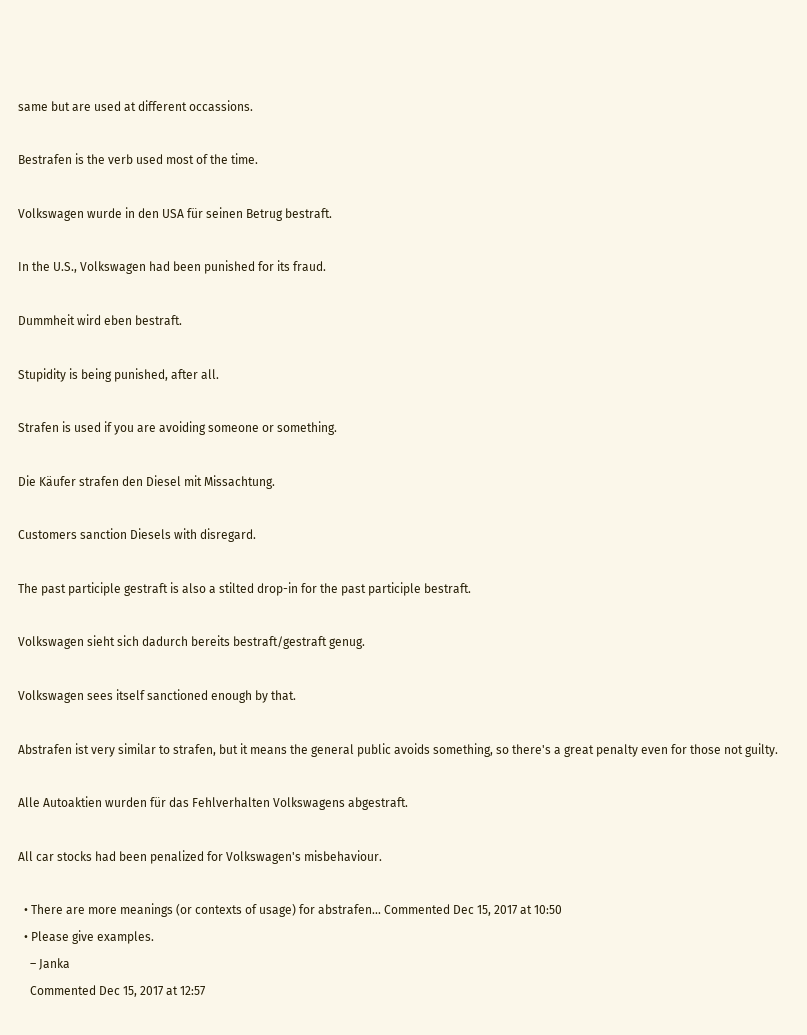same but are used at different occassions.

Bestrafen is the verb used most of the time.

Volkswagen wurde in den USA für seinen Betrug bestraft.

In the U.S., Volkswagen had been punished for its fraud.

Dummheit wird eben bestraft.

Stupidity is being punished, after all.

Strafen is used if you are avoiding someone or something.

Die Käufer strafen den Diesel mit Missachtung.

Customers sanction Diesels with disregard.

The past participle gestraft is also a stilted drop-in for the past participle bestraft.

Volkswagen sieht sich dadurch bereits bestraft/gestraft genug.

Volkswagen sees itself sanctioned enough by that.

Abstrafen ist very similar to strafen, but it means the general public avoids something, so there's a great penalty even for those not guilty.

Alle Autoaktien wurden für das Fehlverhalten Volkswagens abgestraft.

All car stocks had been penalized for Volkswagen's misbehaviour.

  • There are more meanings (or contexts of usage) for abstrafen... Commented Dec 15, 2017 at 10:50
  • Please give examples.
    – Janka
    Commented Dec 15, 2017 at 12:57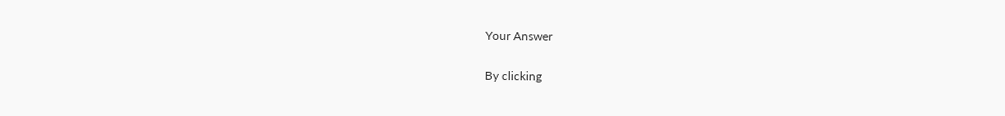Your Answer

By clicking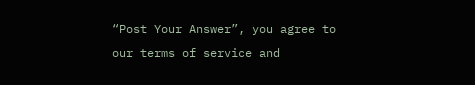“Post Your Answer”, you agree to our terms of service and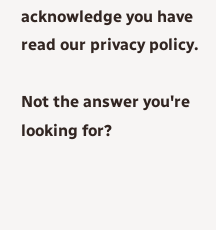acknowledge you have read our privacy policy.

Not the answer you're looking for?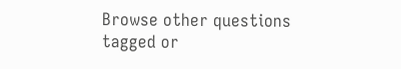Browse other questions tagged or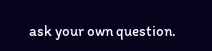ask your own question.